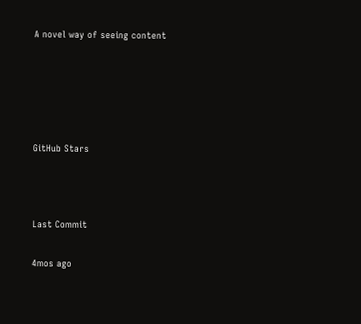A novel way of seeing content





GitHub Stars



Last Commit

4mos ago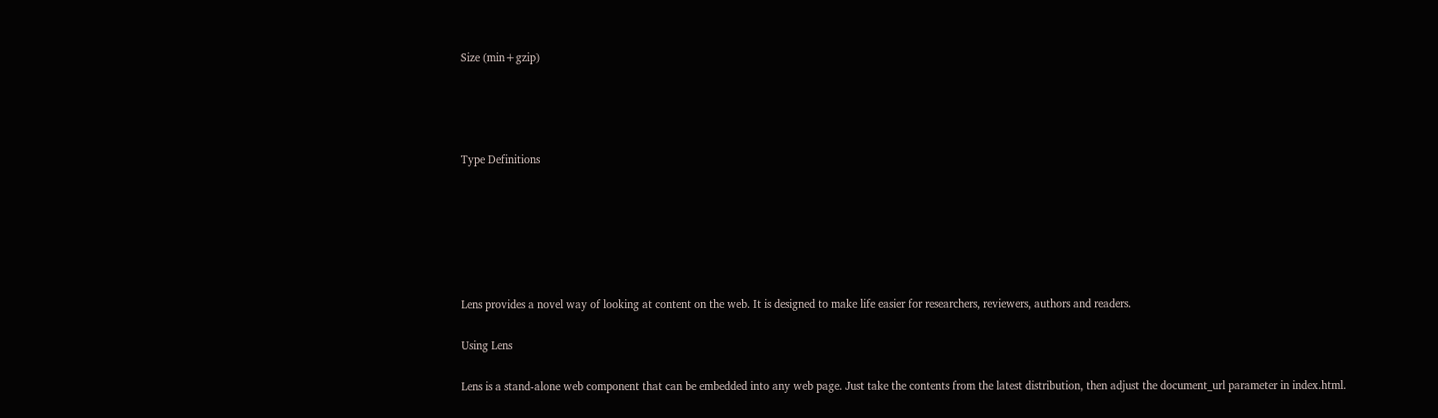Size (min+gzip)




Type Definitions






Lens provides a novel way of looking at content on the web. It is designed to make life easier for researchers, reviewers, authors and readers.

Using Lens

Lens is a stand-alone web component that can be embedded into any web page. Just take the contents from the latest distribution, then adjust the document_url parameter in index.html.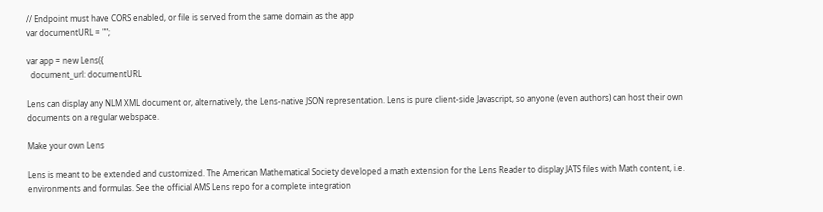// Endpoint must have CORS enabled, or file is served from the same domain as the app
var documentURL = "";

var app = new Lens({
  document_url: documentURL

Lens can display any NLM XML document or, alternatively, the Lens-native JSON representation. Lens is pure client-side Javascript, so anyone (even authors) can host their own documents on a regular webspace.

Make your own Lens

Lens is meant to be extended and customized. The American Mathematical Society developed a math extension for the Lens Reader to display JATS files with Math content, i.e. environments and formulas. See the official AMS Lens repo for a complete integration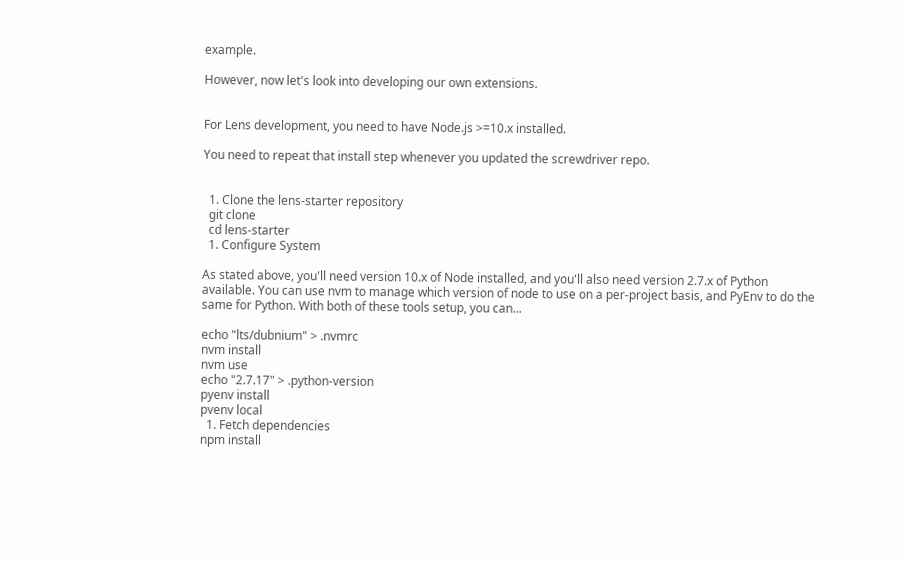example.

However, now let's look into developing our own extensions.


For Lens development, you need to have Node.js >=10.x installed.

You need to repeat that install step whenever you updated the screwdriver repo.


  1. Clone the lens-starter repository
  git clone
  cd lens-starter
  1. Configure System

As stated above, you'll need version 10.x of Node installed, and you'll also need version 2.7.x of Python available. You can use nvm to manage which version of node to use on a per-project basis, and PyEnv to do the same for Python. With both of these tools setup, you can...

echo "lts/dubnium" > .nvmrc
nvm install
nvm use
echo "2.7.17" > .python-version
pyenv install
pvenv local
  1. Fetch dependencies
npm install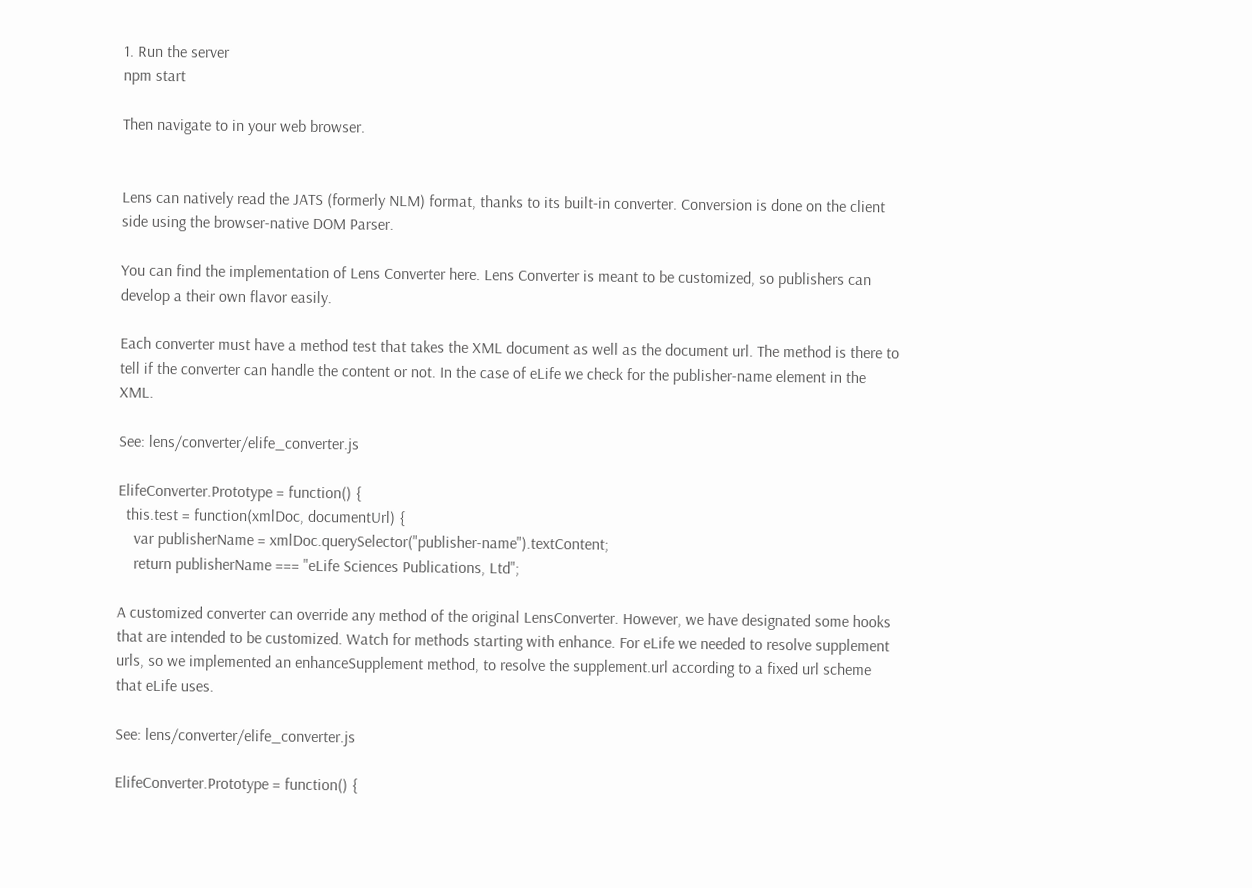1. Run the server
npm start

Then navigate to in your web browser.


Lens can natively read the JATS (formerly NLM) format, thanks to its built-in converter. Conversion is done on the client side using the browser-native DOM Parser.

You can find the implementation of Lens Converter here. Lens Converter is meant to be customized, so publishers can develop a their own flavor easily.

Each converter must have a method test that takes the XML document as well as the document url. The method is there to tell if the converter can handle the content or not. In the case of eLife we check for the publisher-name element in the XML.

See: lens/converter/elife_converter.js

ElifeConverter.Prototype = function() {
  this.test = function(xmlDoc, documentUrl) {
    var publisherName = xmlDoc.querySelector("publisher-name").textContent;
    return publisherName === "eLife Sciences Publications, Ltd";

A customized converter can override any method of the original LensConverter. However, we have designated some hooks that are intended to be customized. Watch for methods starting with enhance. For eLife we needed to resolve supplement urls, so we implemented an enhanceSupplement method, to resolve the supplement.url according to a fixed url scheme that eLife uses.

See: lens/converter/elife_converter.js

ElifeConverter.Prototype = function() {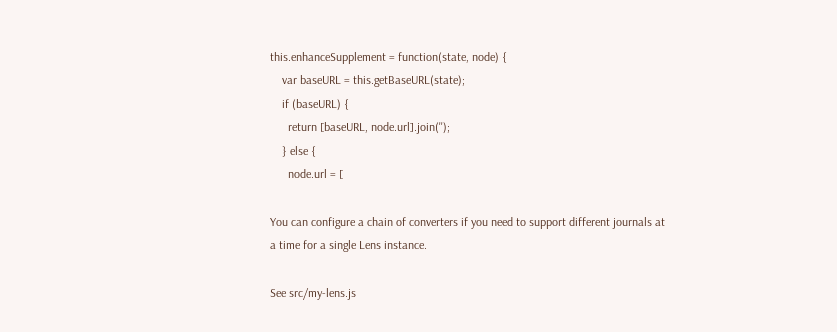this.enhanceSupplement = function(state, node) {
    var baseURL = this.getBaseURL(state);
    if (baseURL) {
      return [baseURL, node.url].join('');
    } else {
      node.url = [

You can configure a chain of converters if you need to support different journals at a time for a single Lens instance.

See src/my-lens.js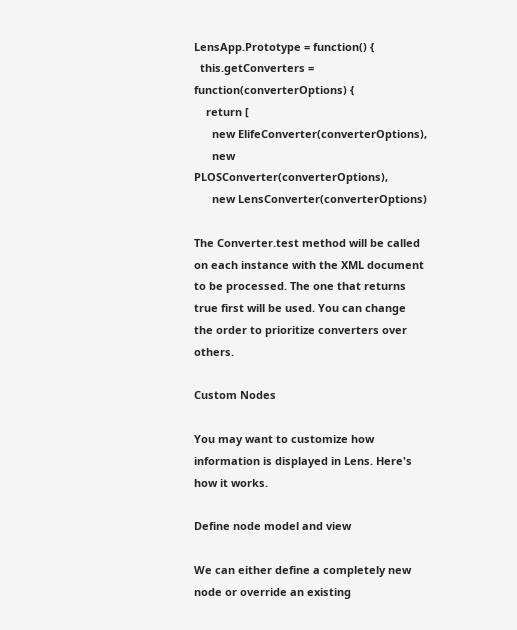LensApp.Prototype = function() {
  this.getConverters = function(converterOptions) {
    return [
      new ElifeConverter(converterOptions),
      new PLOSConverter(converterOptions),
      new LensConverter(converterOptions)

The Converter.test method will be called on each instance with the XML document to be processed. The one that returns true first will be used. You can change the order to prioritize converters over others.

Custom Nodes

You may want to customize how information is displayed in Lens. Here's how it works.

Define node model and view

We can either define a completely new node or override an existing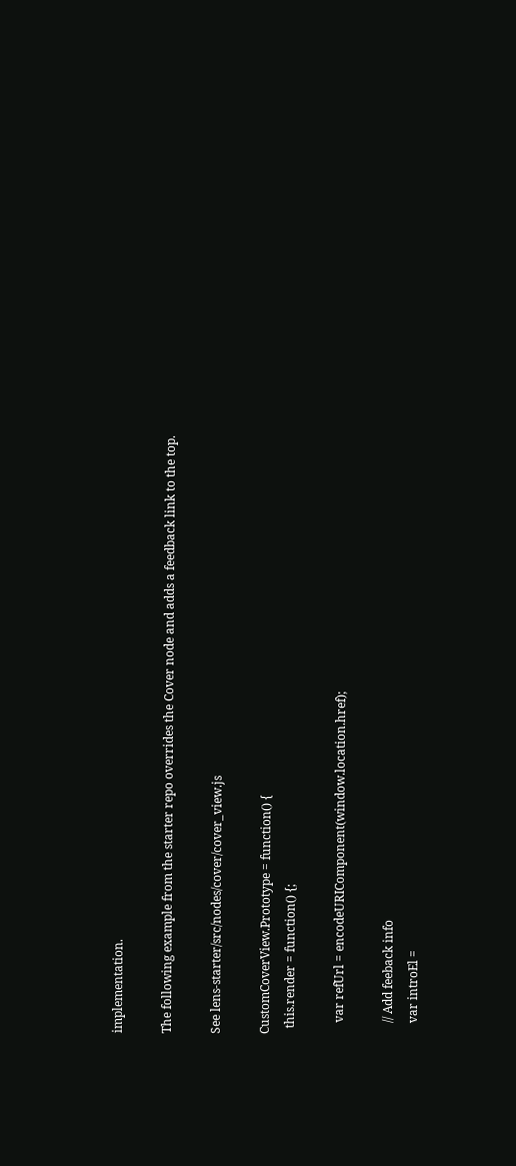implementation.

The following example from the starter repo overrides the Cover node and adds a feedback link to the top.

See lens-starter/src/nodes/cover/cover_view.js

CustomCoverView.Prototype = function() {
  this.render = function() {;

    var refUrl = encodeURIComponent(window.location.href);

    // Add feeback info
    var introEl =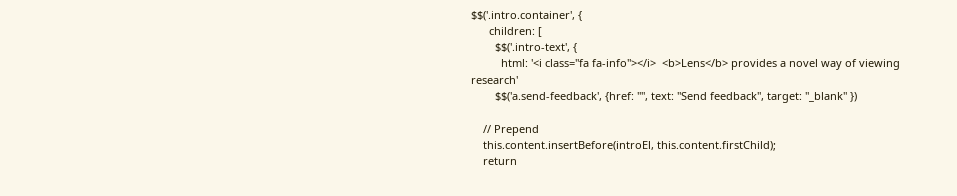$$('.intro.container', {
      children: [
        $$('.intro-text', {
          html: '<i class="fa fa-info"></i>  <b>Lens</b> provides a novel way of viewing research'
        $$('a.send-feedback', {href: "", text: "Send feedback", target: "_blank" })

    // Prepend
    this.content.insertBefore(introEl, this.content.firstChild);
    return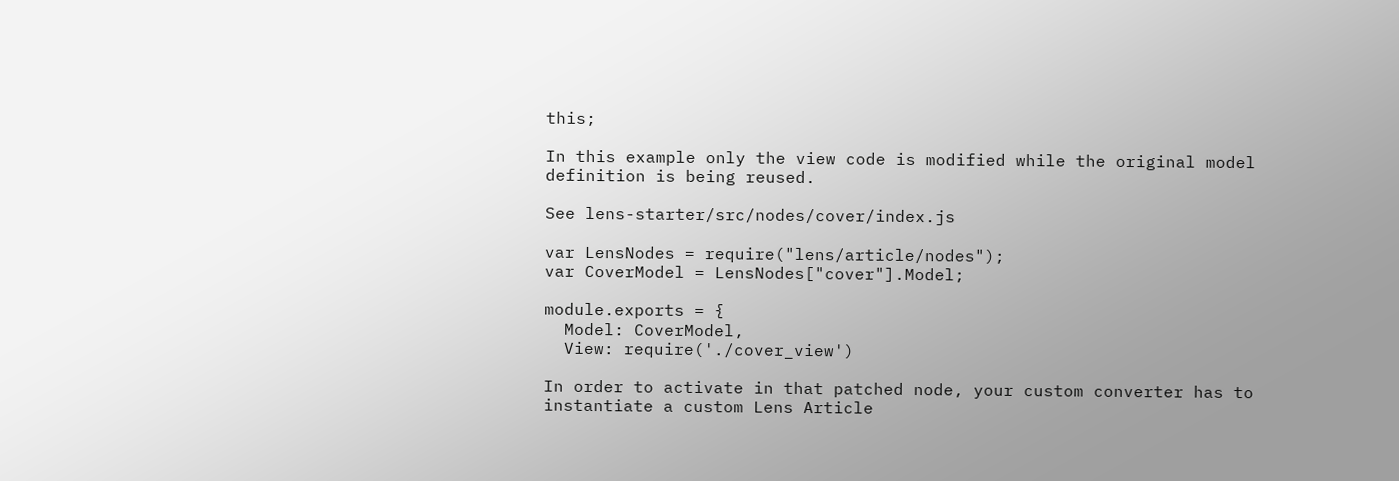this;

In this example only the view code is modified while the original model definition is being reused.

See lens-starter/src/nodes/cover/index.js

var LensNodes = require("lens/article/nodes");
var CoverModel = LensNodes["cover"].Model;

module.exports = {
  Model: CoverModel,
  View: require('./cover_view')

In order to activate in that patched node, your custom converter has to instantiate a custom Lens Article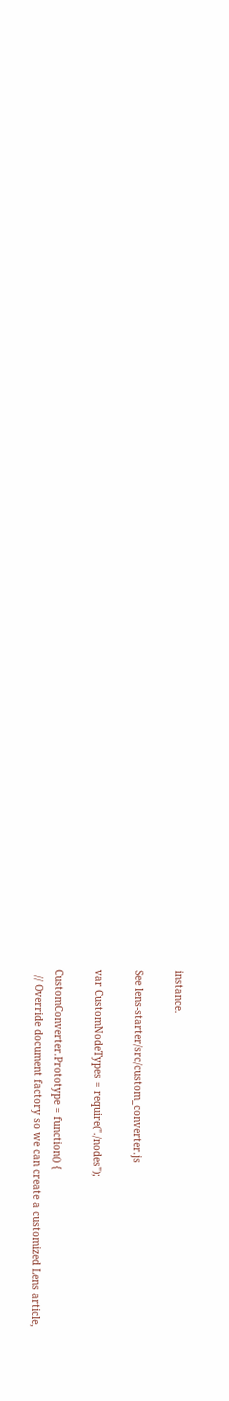instance.

See lens-starter/src/custom_converter.js

var CustomNodeTypes = require("./nodes");

CustomConverter.Prototype = function() {
  // Override document factory so we can create a customized Lens article,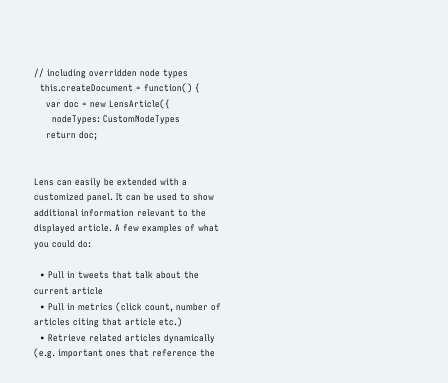// including overridden node types
  this.createDocument = function() {
    var doc = new LensArticle({
      nodeTypes: CustomNodeTypes
    return doc;


Lens can easily be extended with a customized panel. It can be used to show additional information relevant to the displayed article. A few examples of what you could do:

  • Pull in tweets that talk about the current article
  • Pull in metrics (click count, number of articles citing that article etc.)
  • Retrieve related articles dynamically (e.g. important ones that reference the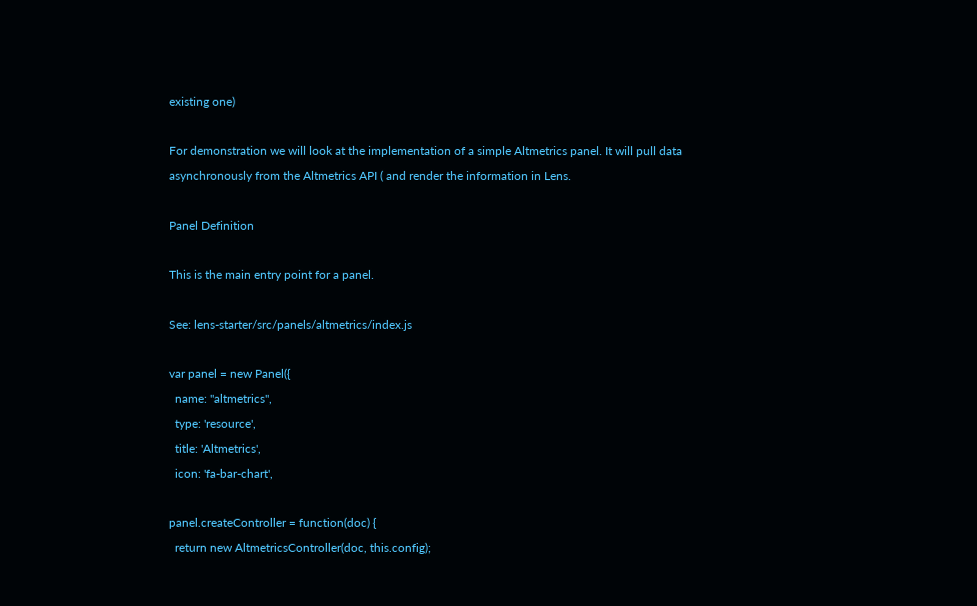existing one)

For demonstration we will look at the implementation of a simple Altmetrics panel. It will pull data asynchronously from the Altmetrics API ( and render the information in Lens.

Panel Definition

This is the main entry point for a panel.

See: lens-starter/src/panels/altmetrics/index.js

var panel = new Panel({
  name: "altmetrics",
  type: 'resource',
  title: 'Altmetrics',
  icon: 'fa-bar-chart',

panel.createController = function(doc) {
  return new AltmetricsController(doc, this.config);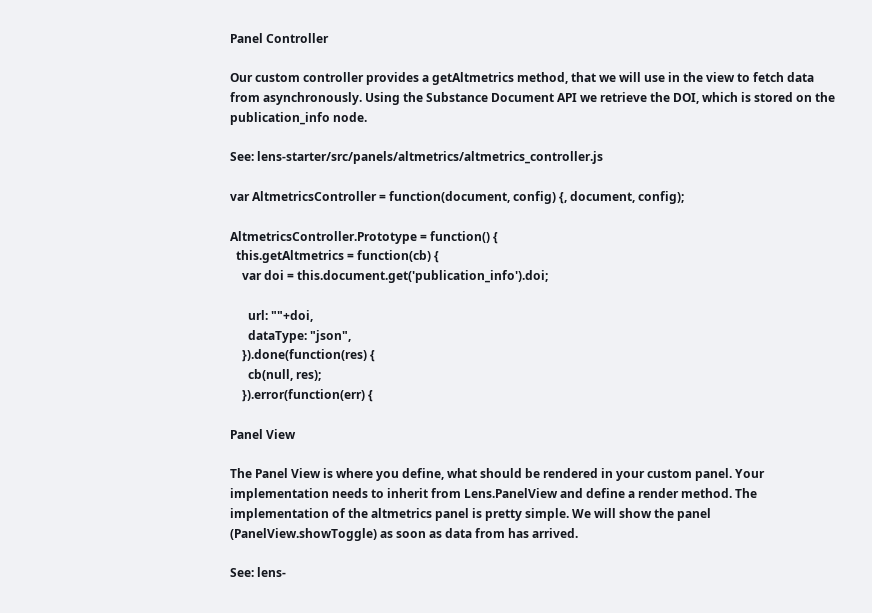Panel Controller

Our custom controller provides a getAltmetrics method, that we will use in the view to fetch data from asynchronously. Using the Substance Document API we retrieve the DOI, which is stored on the publication_info node.

See: lens-starter/src/panels/altmetrics/altmetrics_controller.js

var AltmetricsController = function(document, config) {, document, config);

AltmetricsController.Prototype = function() {
  this.getAltmetrics = function(cb) {
    var doi = this.document.get('publication_info').doi;

      url: ""+doi,
      dataType: "json",
    }).done(function(res) {
      cb(null, res);
    }).error(function(err) {

Panel View

The Panel View is where you define, what should be rendered in your custom panel. Your implementation needs to inherit from Lens.PanelView and define a render method. The implementation of the altmetrics panel is pretty simple. We will show the panel (PanelView.showToggle) as soon as data from has arrived.

See: lens-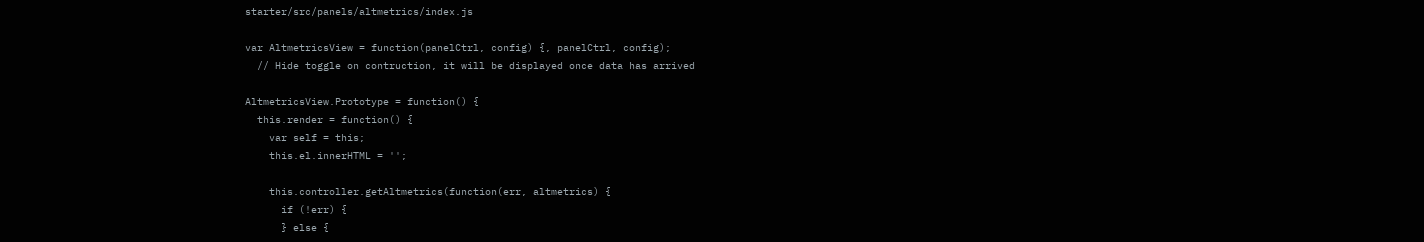starter/src/panels/altmetrics/index.js

var AltmetricsView = function(panelCtrl, config) {, panelCtrl, config);
  // Hide toggle on contruction, it will be displayed once data has arrived

AltmetricsView.Prototype = function() {
  this.render = function() {
    var self = this;
    this.el.innerHTML = '';

    this.controller.getAltmetrics(function(err, altmetrics) {
      if (!err) {
      } else {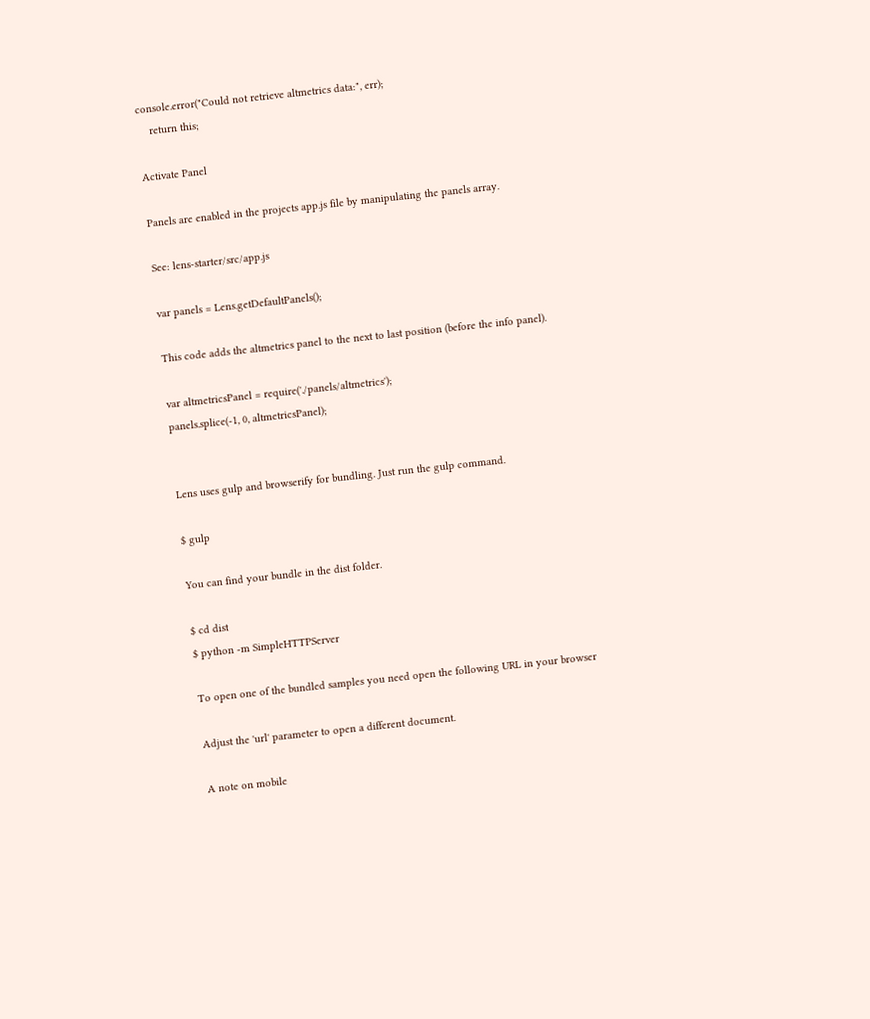console.error("Could not retrieve altmetrics data:", err);
    return this;

Activate Panel

Panels are enabled in the projects app.js file by manipulating the panels array.

See: lens-starter/src/app.js

var panels = Lens.getDefaultPanels();

This code adds the altmetrics panel to the next to last position (before the info panel).

var altmetricsPanel = require('./panels/altmetrics');
panels.splice(-1, 0, altmetricsPanel);


Lens uses gulp and browserify for bundling. Just run the gulp command.

$ gulp

You can find your bundle in the dist folder.

$ cd dist
$ python -m SimpleHTTPServer

To open one of the bundled samples you need open the following URL in your browser

Adjust the 'url' parameter to open a different document.

A note on mobile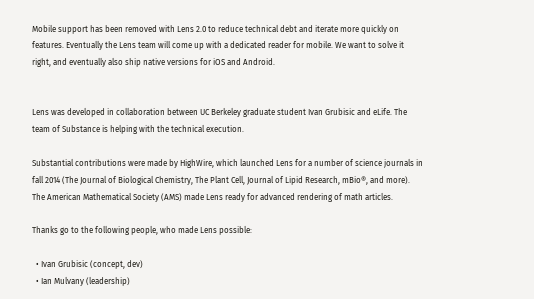Mobile support has been removed with Lens 2.0 to reduce technical debt and iterate more quickly on features. Eventually the Lens team will come up with a dedicated reader for mobile. We want to solve it right, and eventually also ship native versions for iOS and Android.


Lens was developed in collaboration between UC Berkeley graduate student Ivan Grubisic and eLife. The team of Substance is helping with the technical execution.

Substantial contributions were made by HighWire, which launched Lens for a number of science journals in fall 2014 (The Journal of Biological Chemistry, The Plant Cell, Journal of Lipid Research, mBio®, and more). The American Mathematical Society (AMS) made Lens ready for advanced rendering of math articles.

Thanks go to the following people, who made Lens possible:

  • Ivan Grubisic (concept, dev)
  • Ian Mulvany (leadership)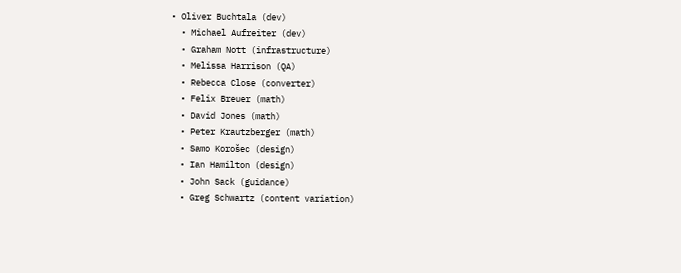• Oliver Buchtala (dev)
  • Michael Aufreiter (dev)
  • Graham Nott (infrastructure)
  • Melissa Harrison (QA)
  • Rebecca Close (converter)
  • Felix Breuer (math)
  • David Jones (math)
  • Peter Krautzberger (math)
  • Samo Korošec (design)
  • Ian Hamilton (design)
  • John Sack (guidance)
  • Greg Schwartz (content variation)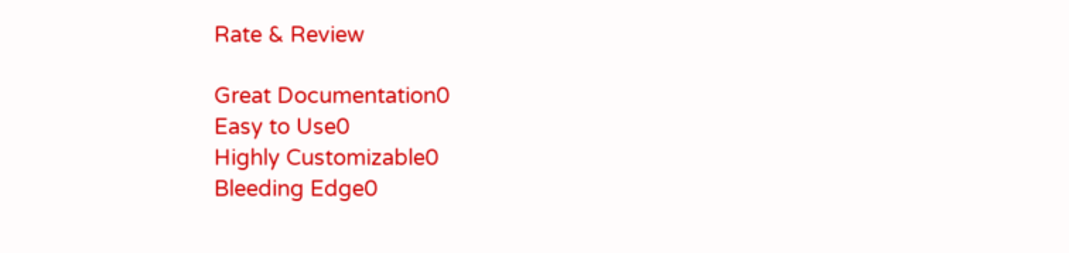Rate & Review

Great Documentation0
Easy to Use0
Highly Customizable0
Bleeding Edge0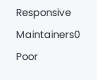Responsive Maintainers0
Poor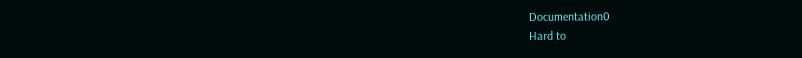Documentation0
Hard to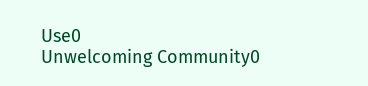Use0
Unwelcoming Community0